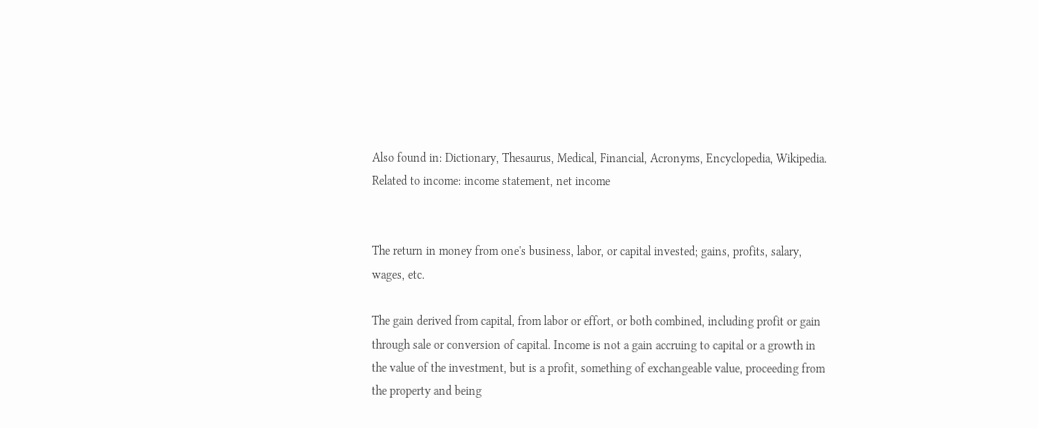Also found in: Dictionary, Thesaurus, Medical, Financial, Acronyms, Encyclopedia, Wikipedia.
Related to income: income statement, net income


The return in money from one's business, labor, or capital invested; gains, profits, salary, wages, etc.

The gain derived from capital, from labor or effort, or both combined, including profit or gain through sale or conversion of capital. Income is not a gain accruing to capital or a growth in the value of the investment, but is a profit, something of exchangeable value, proceeding from the property and being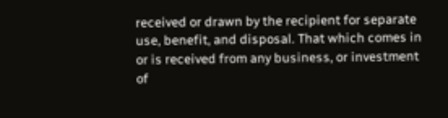received or drawn by the recipient for separate use, benefit, and disposal. That which comes in or is received from any business, or investment of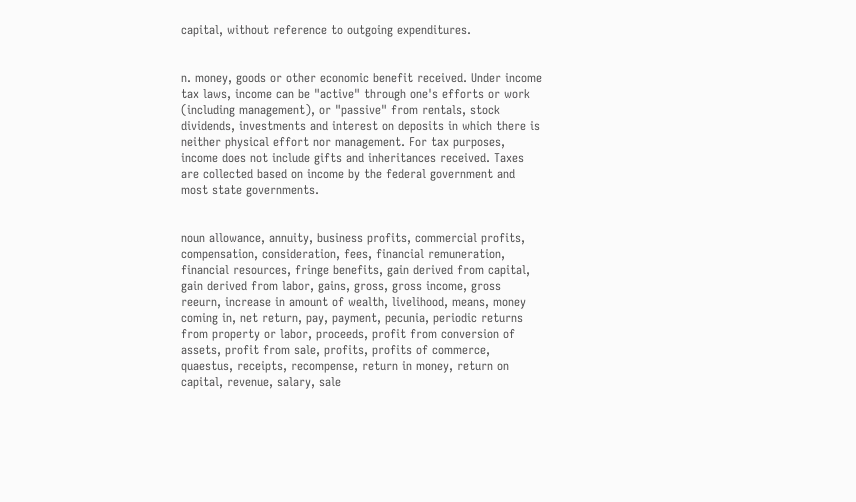capital, without reference to outgoing expenditures.


n. money, goods or other economic benefit received. Under income tax laws, income can be "active" through one's efforts or work (including management), or "passive" from rentals, stock dividends, investments and interest on deposits in which there is neither physical effort nor management. For tax purposes, income does not include gifts and inheritances received. Taxes are collected based on income by the federal government and most state governments.


noun allowance, annuity, business profits, commercial profits, compensation, consideration, fees, financial remuneration, financial resources, fringe benefits, gain derived from capital, gain derived from labor, gains, gross, gross income, gross reeurn, increase in amount of wealth, livelihood, means, money coming in, net return, pay, payment, pecunia, periodic returns from property or labor, proceeds, profit from conversion of assets, profit from sale, profits, profits of commerce, quaestus, receipts, recompense, return in money, return on capital, revenue, salary, sale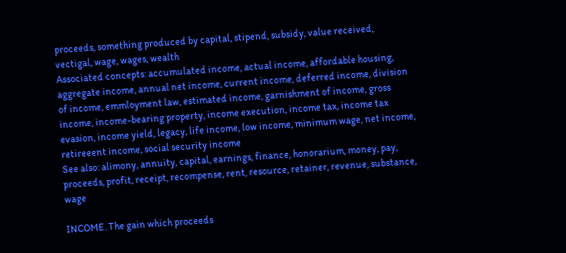proceeds, something produced by capital, stipend, subsidy, value received, vectigal, wage, wages, wealth
Associated concepts: accumulated income, actual income, affordable housing, aggregate income, annual net income, current income, deferred income, division of income, emmloyment law, estimated income, garnishment of income, gross income, income-bearing property, income execution, income tax, income tax evasion, income yield, legacy, life income, low income, minimum wage, net income, retireeent income, social security income
See also: alimony, annuity, capital, earnings, finance, honorarium, money, pay, proceeds, profit, receipt, recompense, rent, resource, retainer, revenue, substance, wage

INCOME. The gain which proceeds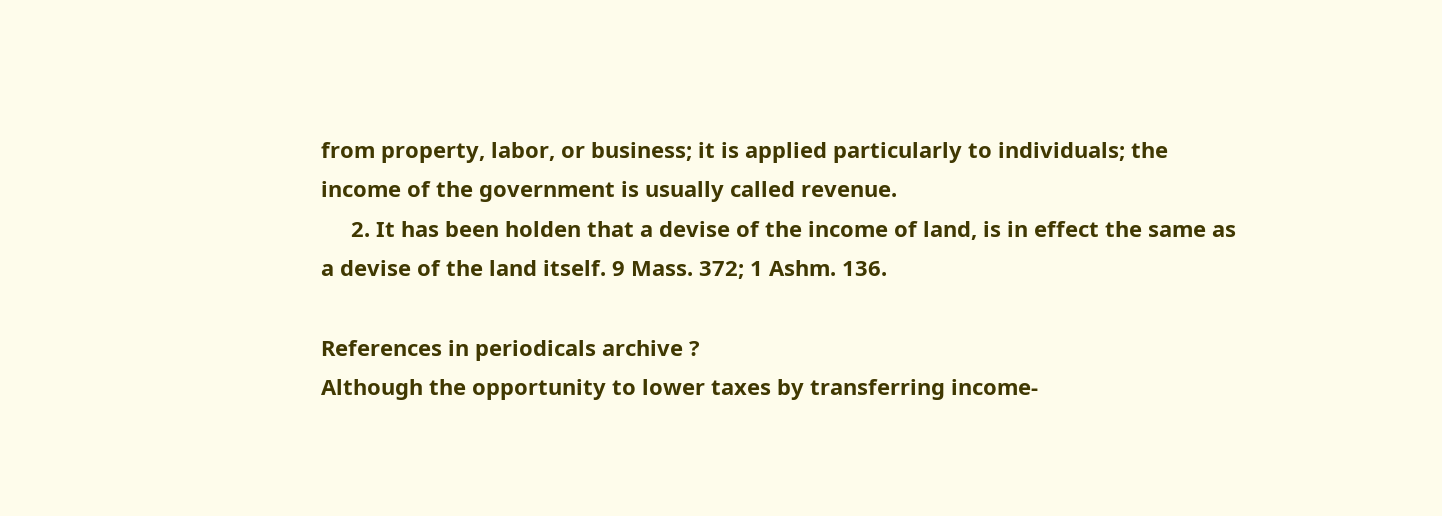from property, labor, or business; it is applied particularly to individuals; the income of the government is usually called revenue.
     2. It has been holden that a devise of the income of land, is in effect the same as a devise of the land itself. 9 Mass. 372; 1 Ashm. 136.

References in periodicals archive ?
Although the opportunity to lower taxes by transferring income-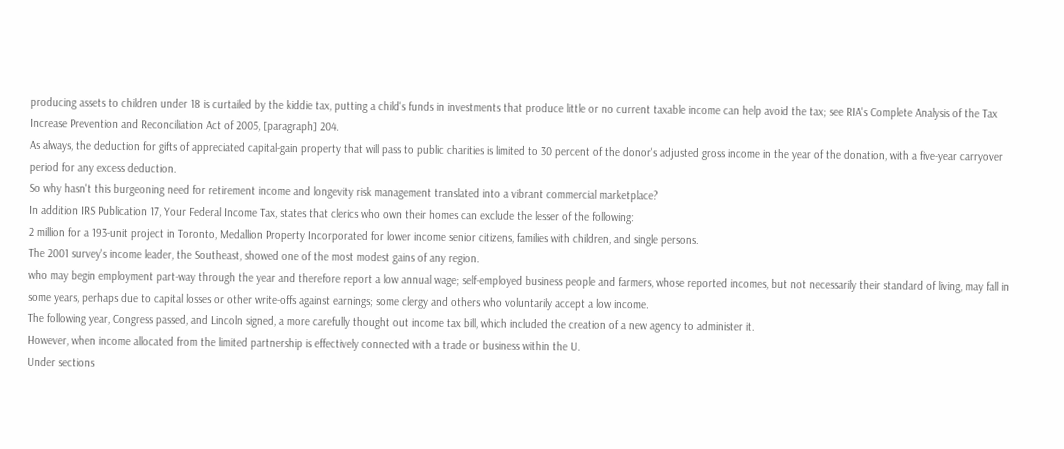producing assets to children under 18 is curtailed by the kiddie tax, putting a child's funds in investments that produce little or no current taxable income can help avoid the tax; see RIA's Complete Analysis of the Tax Increase Prevention and Reconciliation Act of 2005, [paragraph] 204.
As always, the deduction for gifts of appreciated capital-gain property that will pass to public charities is limited to 30 percent of the donor's adjusted gross income in the year of the donation, with a five-year carryover period for any excess deduction.
So why hasn't this burgeoning need for retirement income and longevity risk management translated into a vibrant commercial marketplace?
In addition IRS Publication 17, Your Federal Income Tax, states that clerics who own their homes can exclude the lesser of the following:
2 million for a 193-unit project in Toronto, Medallion Property Incorporated for lower income senior citizens, families with children, and single persons.
The 2001 survey's income leader, the Southeast, showed one of the most modest gains of any region.
who may begin employment part-way through the year and therefore report a low annual wage; self-employed business people and farmers, whose reported incomes, but not necessarily their standard of living, may fall in some years, perhaps due to capital losses or other write-offs against earnings; some clergy and others who voluntarily accept a low income.
The following year, Congress passed, and Lincoln signed, a more carefully thought out income tax bill, which included the creation of a new agency to administer it.
However, when income allocated from the limited partnership is effectively connected with a trade or business within the U.
Under sections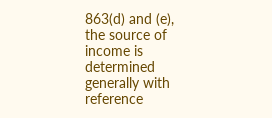863(d) and (e), the source of income is determined generally with reference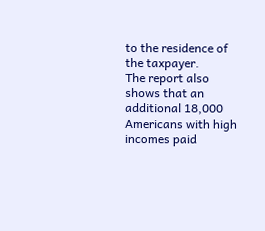to the residence of the taxpayer.
The report also shows that an additional 18,000 Americans with high incomes paid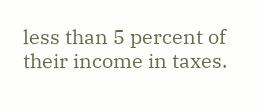less than 5 percent of their income in taxes.